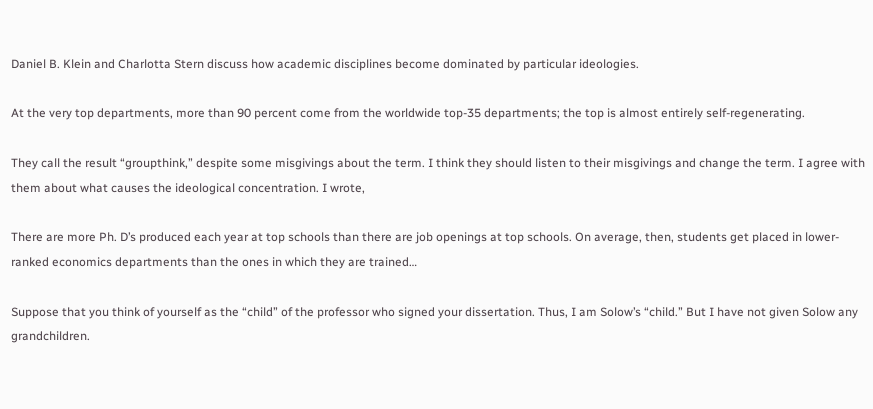Daniel B. Klein and Charlotta Stern discuss how academic disciplines become dominated by particular ideologies.

At the very top departments, more than 90 percent come from the worldwide top-35 departments; the top is almost entirely self-regenerating.

They call the result “groupthink,” despite some misgivings about the term. I think they should listen to their misgivings and change the term. I agree with them about what causes the ideological concentration. I wrote,

There are more Ph. D’s produced each year at top schools than there are job openings at top schools. On average, then, students get placed in lower-ranked economics departments than the ones in which they are trained…

Suppose that you think of yourself as the “child” of the professor who signed your dissertation. Thus, I am Solow’s “child.” But I have not given Solow any grandchildren.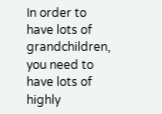In order to have lots of grandchildren, you need to have lots of highly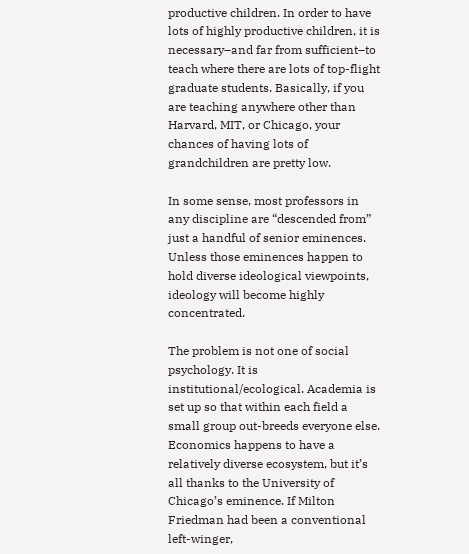productive children. In order to have lots of highly productive children, it is necessary–and far from sufficient–to teach where there are lots of top-flight graduate students. Basically, if you are teaching anywhere other than Harvard, MIT, or Chicago, your chances of having lots of grandchildren are pretty low.

In some sense, most professors in any discipline are “descended from” just a handful of senior eminences. Unless those eminences happen to hold diverse ideological viewpoints, ideology will become highly concentrated.

The problem is not one of social psychology. It is institutional/ecological. Academia is set up so that within each field a small group out-breeds everyone else. Economics happens to have a relatively diverse ecosystem, but it’s all thanks to the University of Chicago’s eminence. If Milton Friedman had been a conventional left-winger,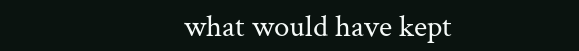what would have kept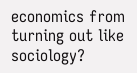economics from turning out like sociology?